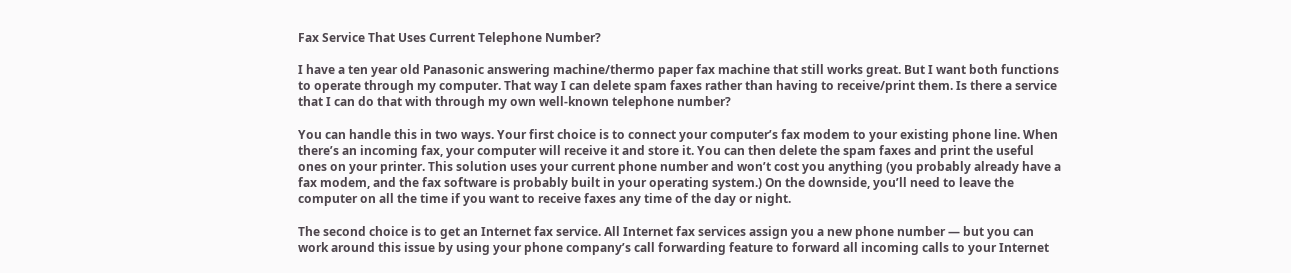Fax Service That Uses Current Telephone Number?

I have a ten year old Panasonic answering machine/thermo paper fax machine that still works great. But I want both functions to operate through my computer. That way I can delete spam faxes rather than having to receive/print them. Is there a service that I can do that with through my own well-known telephone number?

You can handle this in two ways. Your first choice is to connect your computer’s fax modem to your existing phone line. When there’s an incoming fax, your computer will receive it and store it. You can then delete the spam faxes and print the useful ones on your printer. This solution uses your current phone number and won’t cost you anything (you probably already have a fax modem, and the fax software is probably built in your operating system.) On the downside, you’ll need to leave the computer on all the time if you want to receive faxes any time of the day or night.

The second choice is to get an Internet fax service. All Internet fax services assign you a new phone number — but you can work around this issue by using your phone company’s call forwarding feature to forward all incoming calls to your Internet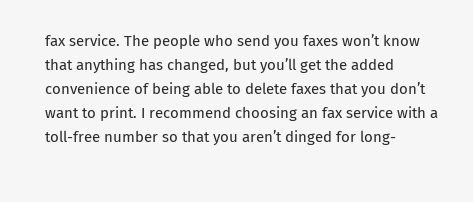fax service. The people who send you faxes won’t know that anything has changed, but you’ll get the added convenience of being able to delete faxes that you don’t want to print. I recommend choosing an fax service with a toll-free number so that you aren’t dinged for long-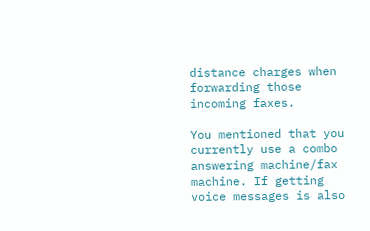distance charges when forwarding those incoming faxes.

You mentioned that you currently use a combo answering machine/fax machine. If getting voice messages is also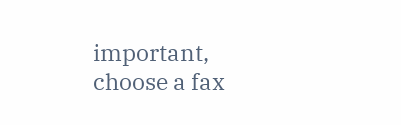important, choose a fax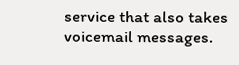service that also takes voicemail messages.